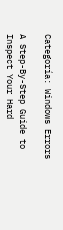Categoría: Windows Errors

A Step-By-Step Guide to Inspect Your Hard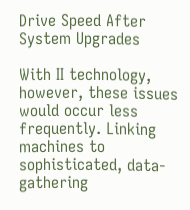Drive Speed After System Upgrades

With II technology, however, these issues would occur less frequently. Linking machines to sophisticated, data-gathering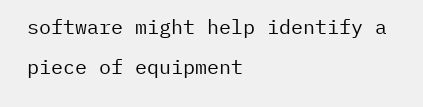software might help identify a piece of equipment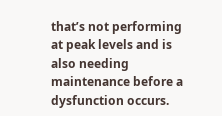that’s not performing at peak levels and is also needing maintenance before a dysfunction occurs.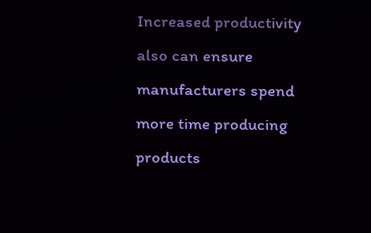Increased productivity also can ensure manufacturers spend more time producing products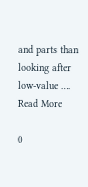and parts than looking after low-value ….  Read More

0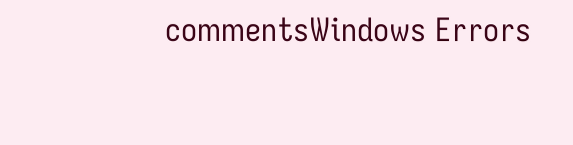commentsWindows Errors